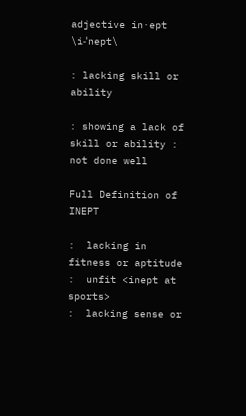adjective in·ept \i-ˈnept\

: lacking skill or ability

: showing a lack of skill or ability : not done well

Full Definition of INEPT

:  lacking in fitness or aptitude :  unfit <inept at sports>
:  lacking sense or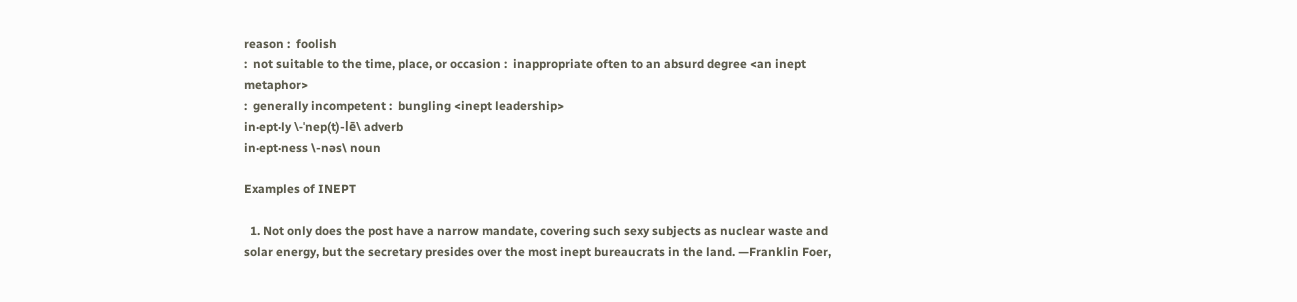reason :  foolish
:  not suitable to the time, place, or occasion :  inappropriate often to an absurd degree <an inept metaphor>
:  generally incompetent :  bungling <inept leadership>
in·ept·ly \-ˈnep(t)-lē\ adverb
in·ept·ness \-nəs\ noun

Examples of INEPT

  1. Not only does the post have a narrow mandate, covering such sexy subjects as nuclear waste and solar energy, but the secretary presides over the most inept bureaucrats in the land. —Franklin Foer,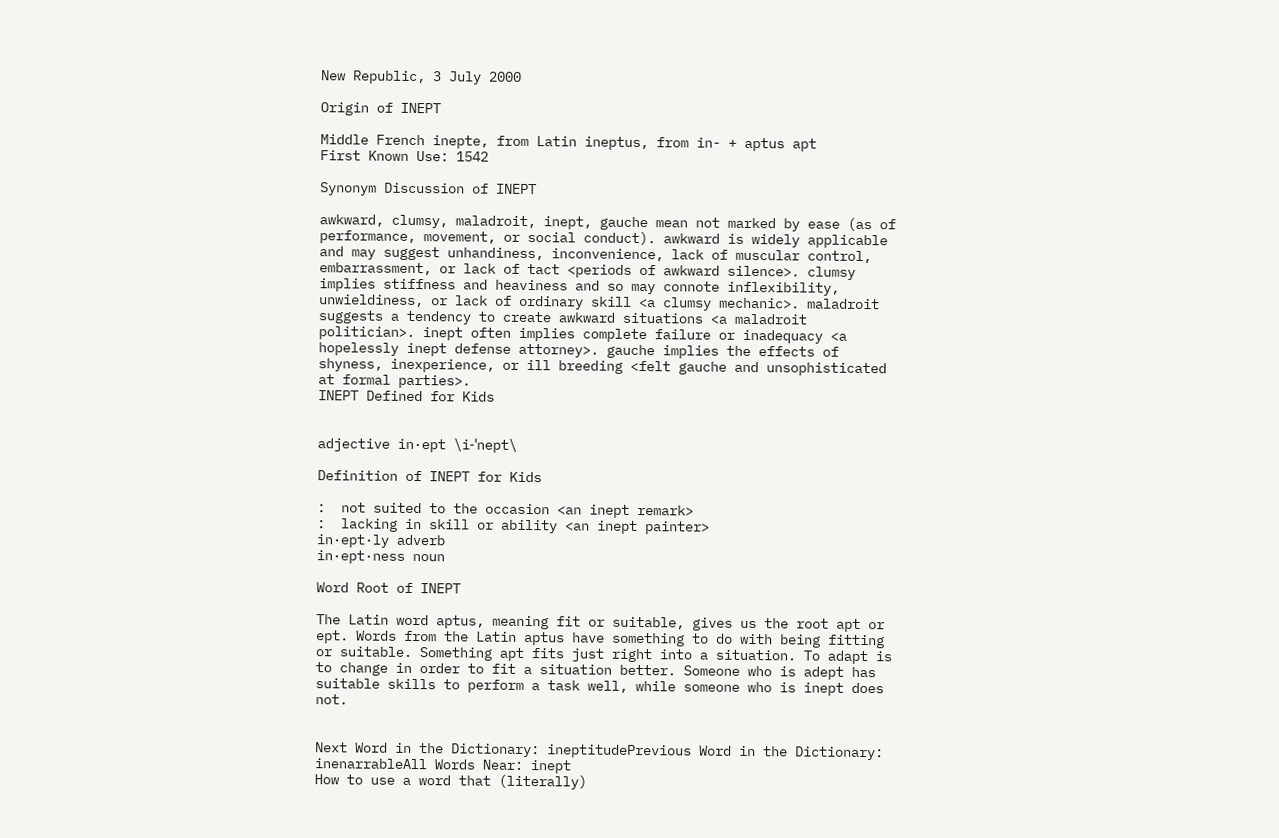New Republic, 3 July 2000

Origin of INEPT

Middle French inepte, from Latin ineptus, from in- + aptus apt
First Known Use: 1542

Synonym Discussion of INEPT

awkward, clumsy, maladroit, inept, gauche mean not marked by ease (as of performance, movement, or social conduct). awkward is widely applicable and may suggest unhandiness, inconvenience, lack of muscular control, embarrassment, or lack of tact <periods of awkward silence>. clumsy implies stiffness and heaviness and so may connote inflexibility, unwieldiness, or lack of ordinary skill <a clumsy mechanic>. maladroit suggests a tendency to create awkward situations <a maladroit politician>. inept often implies complete failure or inadequacy <a hopelessly inept defense attorney>. gauche implies the effects of shyness, inexperience, or ill breeding <felt gauche and unsophisticated at formal parties>.
INEPT Defined for Kids


adjective in·ept \i-ˈnept\

Definition of INEPT for Kids

:  not suited to the occasion <an inept remark>
:  lacking in skill or ability <an inept painter>
in·ept·ly adverb
in·ept·ness noun

Word Root of INEPT

The Latin word aptus, meaning fit or suitable, gives us the root apt or ept. Words from the Latin aptus have something to do with being fitting or suitable. Something apt fits just right into a situation. To adapt is to change in order to fit a situation better. Someone who is adept has suitable skills to perform a task well, while someone who is inept does not.


Next Word in the Dictionary: ineptitudePrevious Word in the Dictionary: inenarrableAll Words Near: inept
How to use a word that (literally)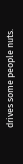drives some people nuts.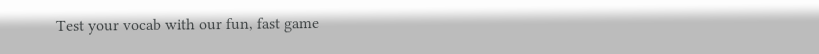Test your vocab with our fun, fast game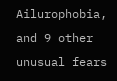Ailurophobia, and 9 other unusual fears